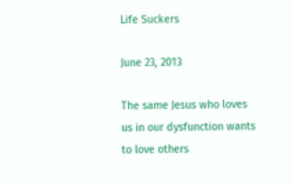Life Suckers

June 23, 2013

The same Jesus who loves us in our dysfunction wants to love others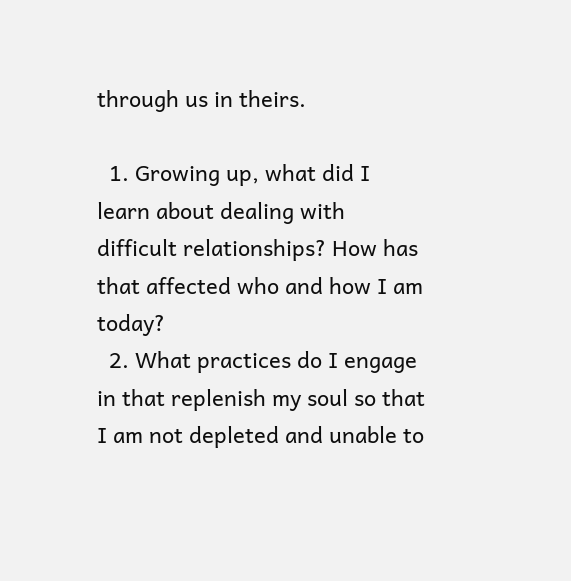through us in theirs.

  1. Growing up, what did I learn about dealing with difficult relationships? How has that affected who and how I am today?
  2. What practices do I engage in that replenish my soul so that I am not depleted and unable to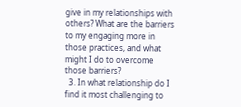give in my relationships with others? What are the barriers to my engaging more in those practices, and what might I do to overcome those barriers?
  3. In what relationship do I find it most challenging to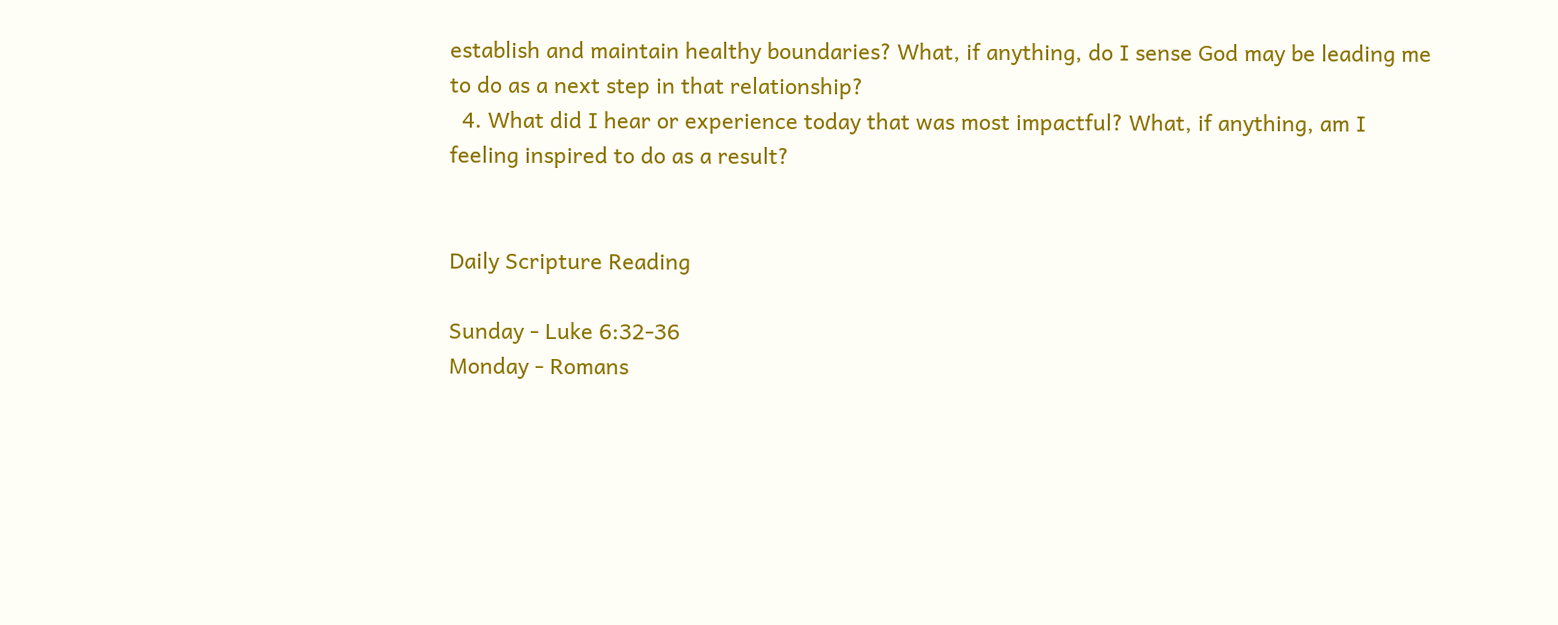establish and maintain healthy boundaries? What, if anything, do I sense God may be leading me to do as a next step in that relationship?
  4. What did I hear or experience today that was most impactful? What, if anything, am I feeling inspired to do as a result?


Daily Scripture Reading

Sunday - Luke 6:32-36
Monday - Romans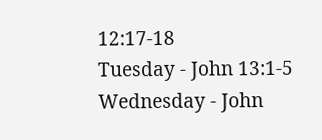12:17-18
Tuesday - John 13:1-5
Wednesday - John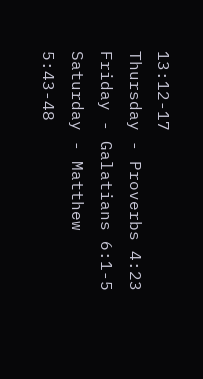13:12-17
Thursday - Proverbs 4:23
Friday - Galatians 6:1-5
Saturday - Matthew 5:43-48